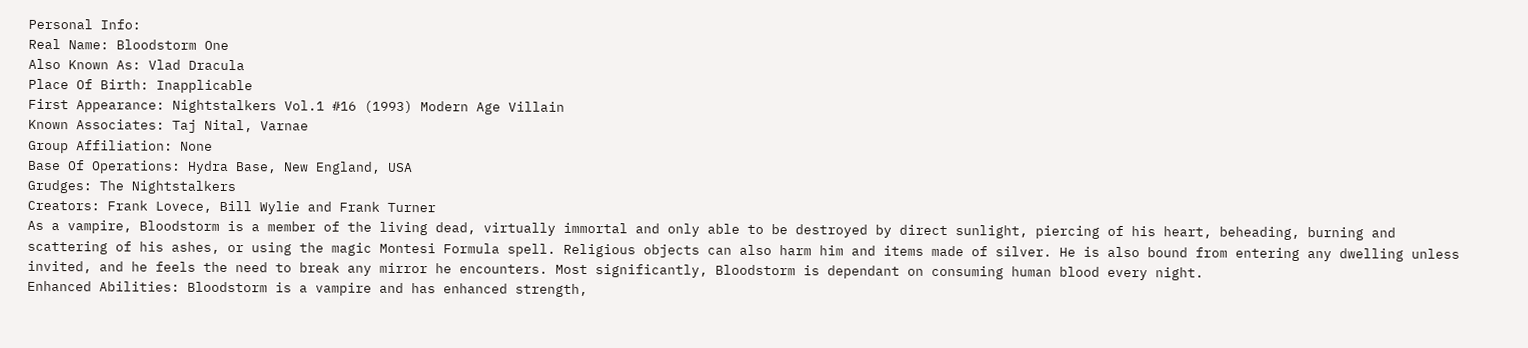Personal Info:
Real Name: Bloodstorm One
Also Known As: Vlad Dracula
Place Of Birth: Inapplicable
First Appearance: Nightstalkers Vol.1 #16 (1993) Modern Age Villain
Known Associates: Taj Nital, Varnae
Group Affiliation: None
Base Of Operations: Hydra Base, New England, USA
Grudges: The Nightstalkers
Creators: Frank Lovece, Bill Wylie and Frank Turner
As a vampire, Bloodstorm is a member of the living dead, virtually immortal and only able to be destroyed by direct sunlight, piercing of his heart, beheading, burning and scattering of his ashes, or using the magic Montesi Formula spell. Religious objects can also harm him and items made of silver. He is also bound from entering any dwelling unless invited, and he feels the need to break any mirror he encounters. Most significantly, Bloodstorm is dependant on consuming human blood every night.
Enhanced Abilities: Bloodstorm is a vampire and has enhanced strength,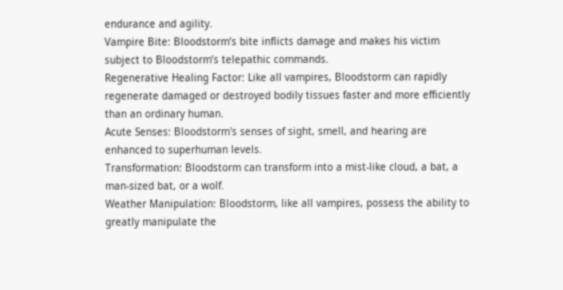endurance and agility.
Vampire Bite: Bloodstorm’s bite inflicts damage and makes his victim subject to Bloodstorm’s telepathic commands.
Regenerative Healing Factor: Like all vampires, Bloodstorm can rapidly regenerate damaged or destroyed bodily tissues faster and more efficiently than an ordinary human.
Acute Senses: Bloodstorm's senses of sight, smell, and hearing are enhanced to superhuman levels.
Transformation: Bloodstorm can transform into a mist-like cloud, a bat, a man-sized bat, or a wolf.
Weather Manipulation: Bloodstorm, like all vampires, possess the ability to greatly manipulate the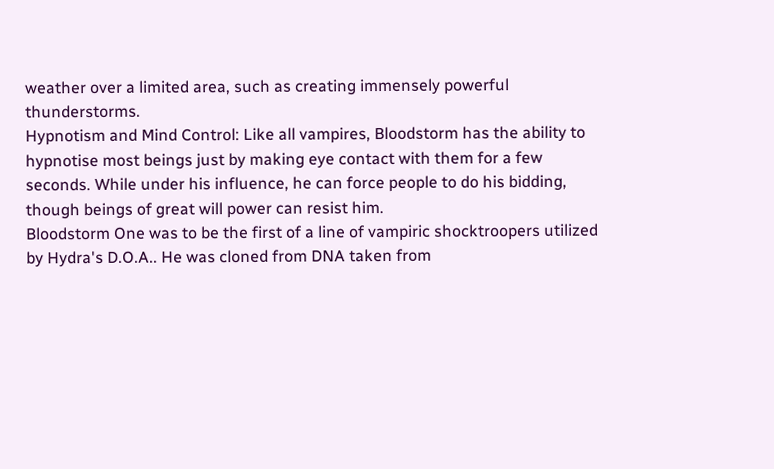weather over a limited area, such as creating immensely powerful thunderstorms.
Hypnotism and Mind Control: Like all vampires, Bloodstorm has the ability to hypnotise most beings just by making eye contact with them for a few seconds. While under his influence, he can force people to do his bidding, though beings of great will power can resist him.
Bloodstorm One was to be the first of a line of vampiric shocktroopers utilized by Hydra's D.O.A.. He was cloned from DNA taken from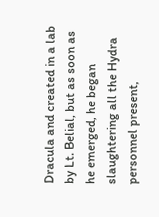Dracula and created in a lab by Lt. Belial, but as soon as he emerged, he began slaughtering all the Hydra personnel present,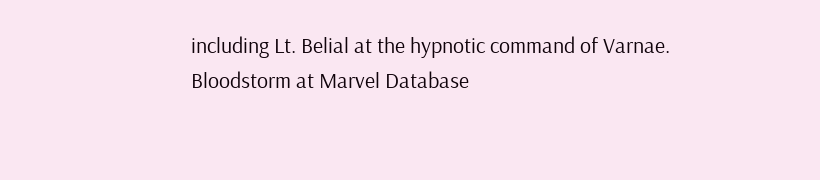including Lt. Belial at the hypnotic command of Varnae.
Bloodstorm at Marvel Database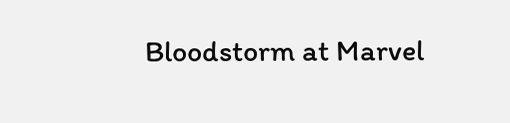Bloodstorm at Marvel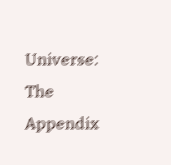Universe: The Appendix